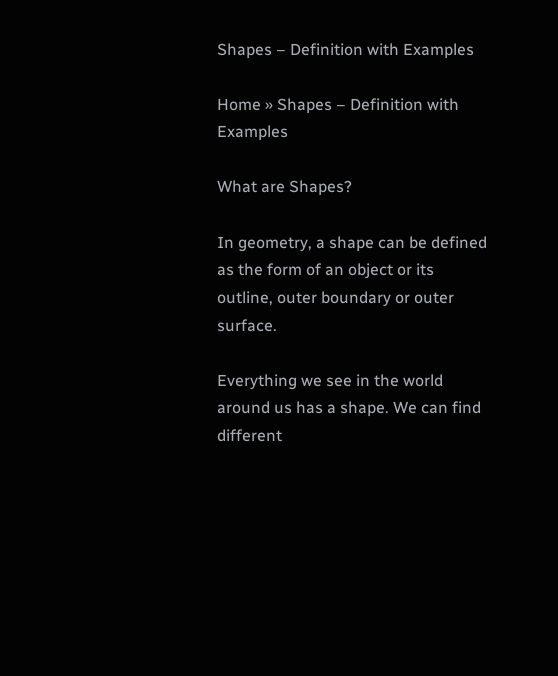Shapes – Definition with Examples

Home » Shapes – Definition with Examples

What are Shapes?

In geometry, a shape can be defined as the form of an object or its outline, outer boundary or outer surface.

Everything we see in the world around us has a shape. We can find different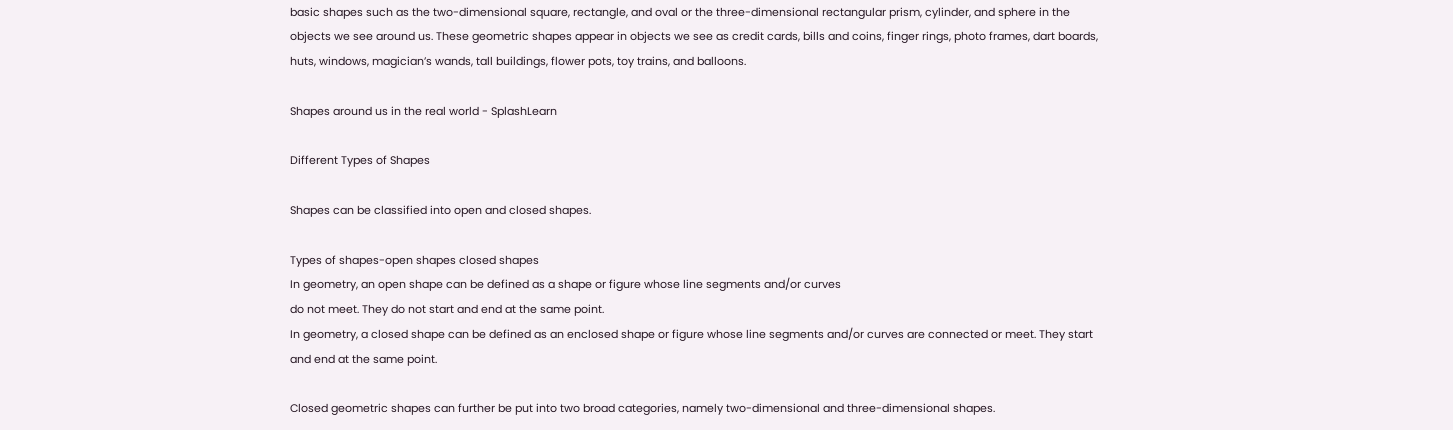basic shapes such as the two-dimensional square, rectangle, and oval or the three-dimensional rectangular prism, cylinder, and sphere in the objects we see around us. These geometric shapes appear in objects we see as credit cards, bills and coins, finger rings, photo frames, dart boards, huts, windows, magician’s wands, tall buildings, flower pots, toy trains, and balloons.

Shapes around us in the real world - SplashLearn

Different Types of Shapes

Shapes can be classified into open and closed shapes.

Types of shapes-open shapes closed shapes
In geometry, an open shape can be defined as a shape or figure whose line segments and/or curves
do not meet. They do not start and end at the same point.
In geometry, a closed shape can be defined as an enclosed shape or figure whose line segments and/or curves are connected or meet. They start and end at the same point.

Closed geometric shapes can further be put into two broad categories, namely two-dimensional and three-dimensional shapes.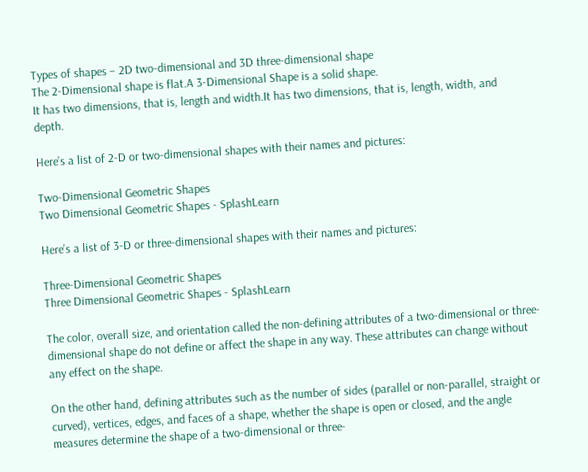Types of shapes – 2D two-dimensional and 3D three-dimensional shape
The 2-Dimensional shape is flat.A 3-Dimensional Shape is a solid shape.
It has two dimensions, that is, length and width.It has two dimensions, that is, length, width, and depth.

Here’s a list of 2-D or two-dimensional shapes with their names and pictures:

Two-Dimensional Geometric Shapes
Two Dimensional Geometric Shapes - SplashLearn

Here’s a list of 3-D or three-dimensional shapes with their names and pictures:

Three-Dimensional Geometric Shapes
Three Dimensional Geometric Shapes - SplashLearn

The color, overall size, and orientation called the non-defining attributes of a two-dimensional or three-dimensional shape do not define or affect the shape in any way. These attributes can change without any effect on the shape.

On the other hand, defining attributes such as the number of sides (parallel or non-parallel, straight or curved), vertices, edges, and faces of a shape, whether the shape is open or closed, and the angle measures determine the shape of a two-dimensional or three-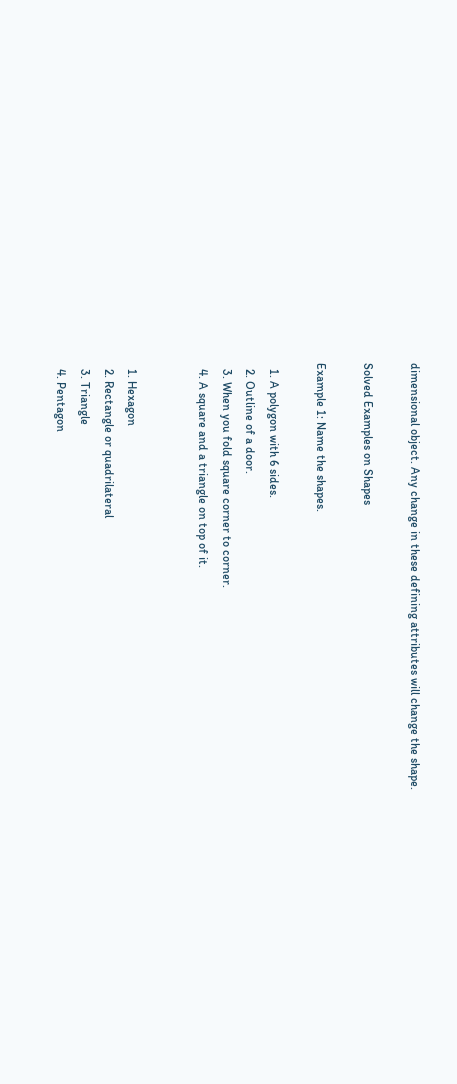dimensional object. Any change in these defining attributes will change the shape.

Solved Examples on Shapes

Example 1: Name the shapes.

  1. A polygon with 6 sides.
  2. Outline of a door.
  3. When you fold square corner to corner.
  4. A square and a triangle on top of it.


  1. Hexagon
  2. Rectangle or quadrilateral
  3. Triangle
  4. Pentagon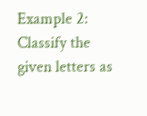Example 2: Classify the given letters as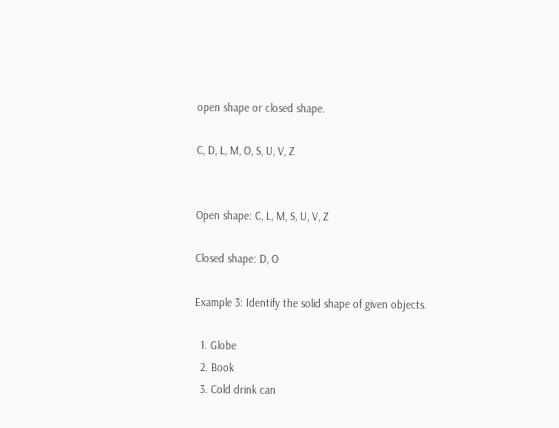open shape or closed shape.

C, D, L, M, O, S, U, V, Z


Open shape: C, L, M, S, U, V, Z

Closed shape: D, O

Example 3: Identify the solid shape of given objects.

  1. Globe
  2. Book
  3. Cold drink can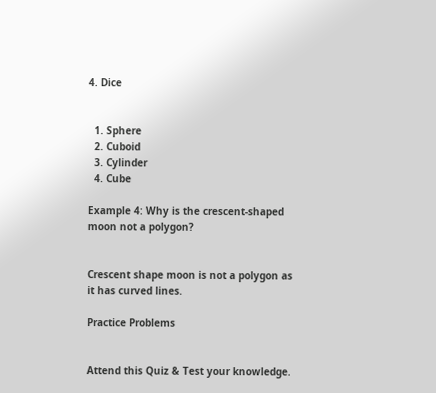4. Dice


  1. Sphere
  2. Cuboid
  3. Cylinder
  4. Cube

Example 4: Why is the crescent-shaped moon not a polygon?


Crescent shape moon is not a polygon as it has curved lines.

Practice Problems


Attend this Quiz & Test your knowledge.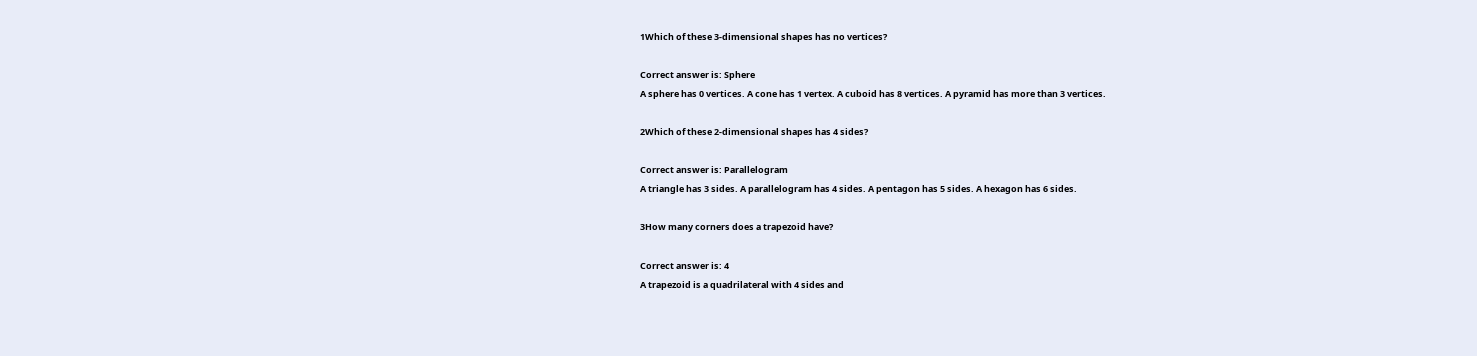1Which of these 3-dimensional shapes has no vertices?

Correct answer is: Sphere
A sphere has 0 vertices. A cone has 1 vertex. A cuboid has 8 vertices. A pyramid has more than 3 vertices.

2Which of these 2-dimensional shapes has 4 sides?

Correct answer is: Parallelogram
A triangle has 3 sides. A parallelogram has 4 sides. A pentagon has 5 sides. A hexagon has 6 sides.

3How many corners does a trapezoid have?

Correct answer is: 4
A trapezoid is a quadrilateral with 4 sides and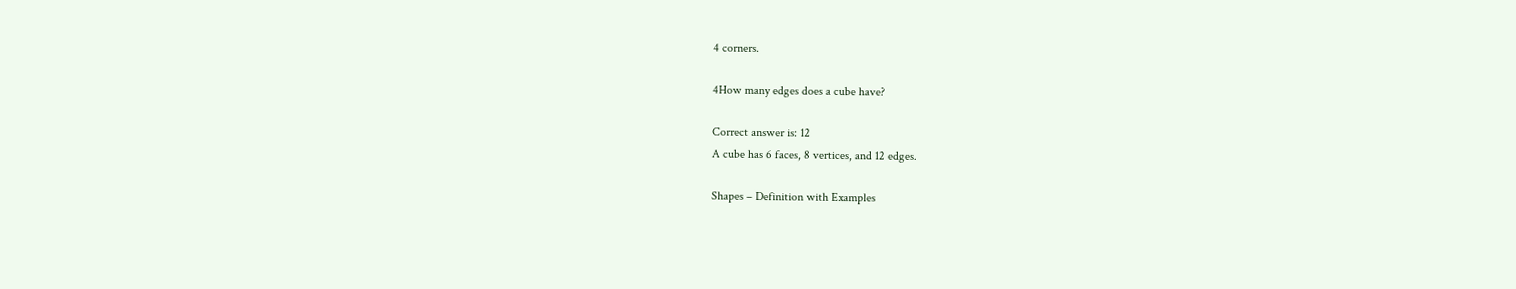4 corners.

4How many edges does a cube have?

Correct answer is: 12
A cube has 6 faces, 8 vertices, and 12 edges.

Shapes – Definition with Examples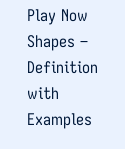Play Now
Shapes – Definition with Examples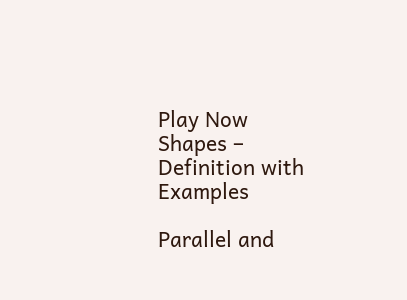Play Now
Shapes – Definition with Examples

Parallel and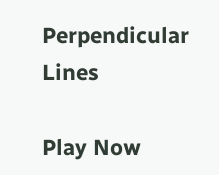Perpendicular Lines

Play Now